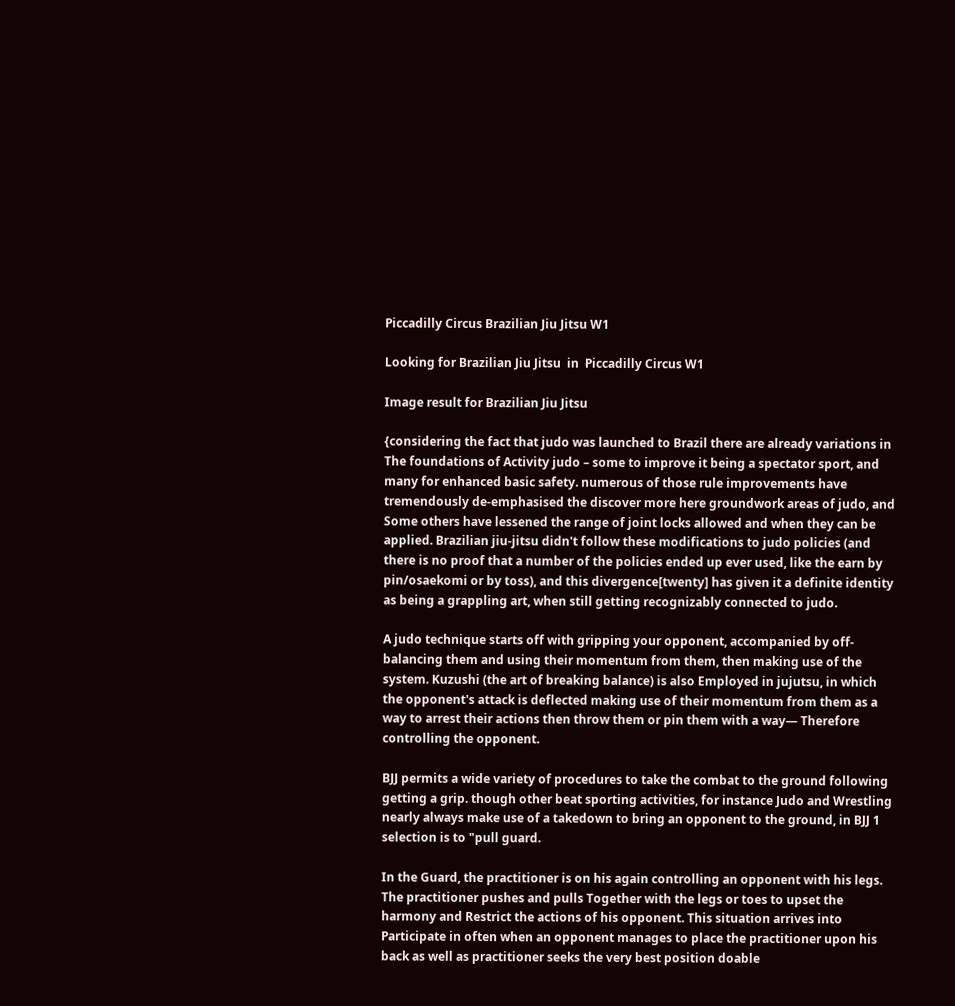Piccadilly Circus Brazilian Jiu Jitsu W1

Looking for Brazilian Jiu Jitsu  in  Piccadilly Circus W1

Image result for Brazilian Jiu Jitsu

{considering the fact that judo was launched to Brazil there are already variations in The foundations of Activity judo – some to improve it being a spectator sport, and many for enhanced basic safety. numerous of those rule improvements have tremendously de-emphasised the discover more here groundwork areas of judo, and Some others have lessened the range of joint locks allowed and when they can be applied. Brazilian jiu-jitsu didn't follow these modifications to judo policies (and there is no proof that a number of the policies ended up ever used, like the earn by pin/osaekomi or by toss), and this divergence[twenty] has given it a definite identity as being a grappling art, when still getting recognizably connected to judo.

A judo technique starts off with gripping your opponent, accompanied by off-balancing them and using their momentum from them, then making use of the system. Kuzushi (the art of breaking balance) is also Employed in jujutsu, in which the opponent's attack is deflected making use of their momentum from them as a way to arrest their actions then throw them or pin them with a way— Therefore controlling the opponent.

BJJ permits a wide variety of procedures to take the combat to the ground following getting a grip. though other beat sporting activities, for instance Judo and Wrestling nearly always make use of a takedown to bring an opponent to the ground, in BJJ 1 selection is to "pull guard.

In the Guard, the practitioner is on his again controlling an opponent with his legs. The practitioner pushes and pulls Together with the legs or toes to upset the harmony and Restrict the actions of his opponent. This situation arrives into Participate in often when an opponent manages to place the practitioner upon his back as well as practitioner seeks the very best position doable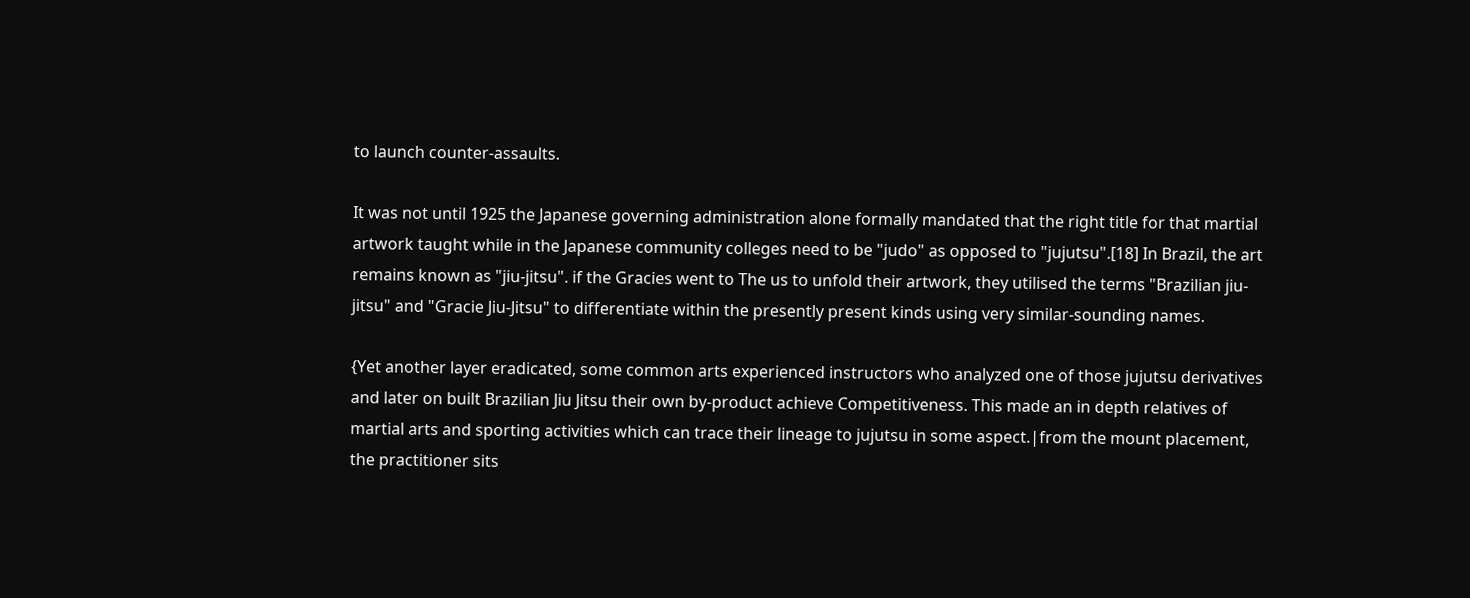to launch counter-assaults.

It was not until 1925 the Japanese governing administration alone formally mandated that the right title for that martial artwork taught while in the Japanese community colleges need to be "judo" as opposed to "jujutsu".[18] In Brazil, the art remains known as "jiu-jitsu". if the Gracies went to The us to unfold their artwork, they utilised the terms "Brazilian jiu-jitsu" and "Gracie Jiu-Jitsu" to differentiate within the presently present kinds using very similar-sounding names.

{Yet another layer eradicated, some common arts experienced instructors who analyzed one of those jujutsu derivatives and later on built Brazilian Jiu Jitsu their own by-product achieve Competitiveness. This made an in depth relatives of martial arts and sporting activities which can trace their lineage to jujutsu in some aspect.|from the mount placement, the practitioner sits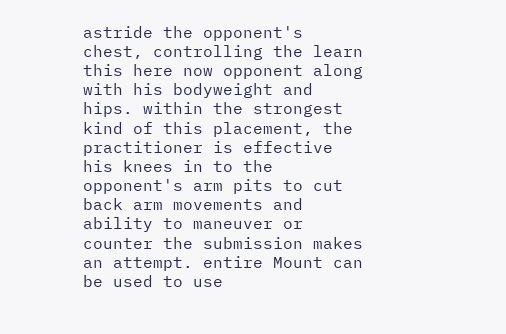astride the opponent's chest, controlling the learn this here now opponent along with his bodyweight and hips. within the strongest kind of this placement, the practitioner is effective his knees in to the opponent's arm pits to cut back arm movements and ability to maneuver or counter the submission makes an attempt. entire Mount can be used to use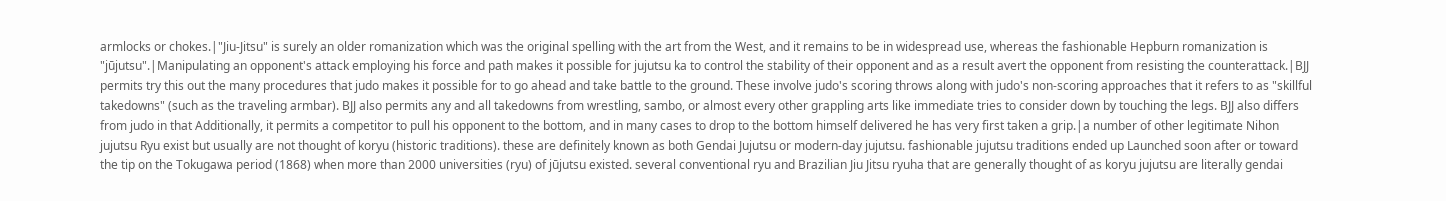armlocks or chokes.|"Jiu-Jitsu" is surely an older romanization which was the original spelling with the art from the West, and it remains to be in widespread use, whereas the fashionable Hepburn romanization is "jūjutsu".|Manipulating an opponent's attack employing his force and path makes it possible for jujutsu ka to control the stability of their opponent and as a result avert the opponent from resisting the counterattack.|BJJ permits try this out the many procedures that judo makes it possible for to go ahead and take battle to the ground. These involve judo's scoring throws along with judo's non-scoring approaches that it refers to as "skillful takedowns" (such as the traveling armbar). BJJ also permits any and all takedowns from wrestling, sambo, or almost every other grappling arts like immediate tries to consider down by touching the legs. BJJ also differs from judo in that Additionally, it permits a competitor to pull his opponent to the bottom, and in many cases to drop to the bottom himself delivered he has very first taken a grip.|a number of other legitimate Nihon jujutsu Ryu exist but usually are not thought of koryu (historic traditions). these are definitely known as both Gendai Jujutsu or modern-day jujutsu. fashionable jujutsu traditions ended up Launched soon after or toward the tip on the Tokugawa period (1868) when more than 2000 universities (ryu) of jūjutsu existed. several conventional ryu and Brazilian Jiu Jitsu ryuha that are generally thought of as koryu jujutsu are literally gendai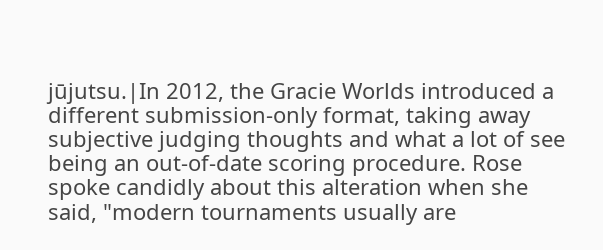jūjutsu.|In 2012, the Gracie Worlds introduced a different submission-only format, taking away subjective judging thoughts and what a lot of see being an out-of-date scoring procedure. Rose spoke candidly about this alteration when she said, "modern tournaments usually are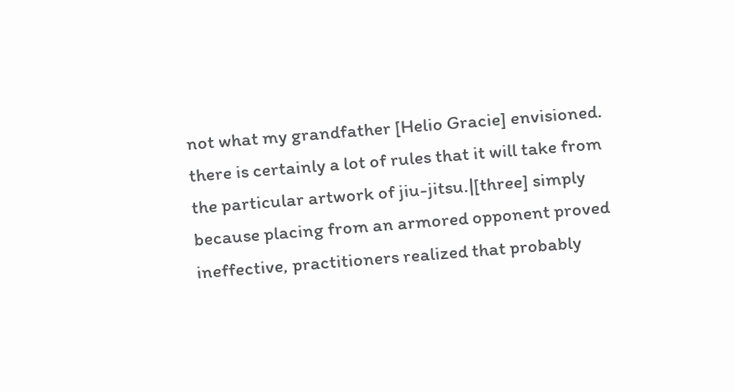not what my grandfather [Helio Gracie] envisioned. there is certainly a lot of rules that it will take from the particular artwork of jiu-jitsu.|[three] simply because placing from an armored opponent proved ineffective, practitioners realized that probably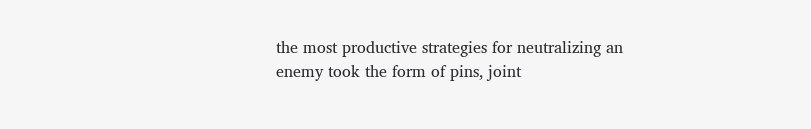the most productive strategies for neutralizing an enemy took the form of pins, joint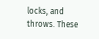locks, and throws. These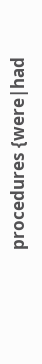procedures {were|had